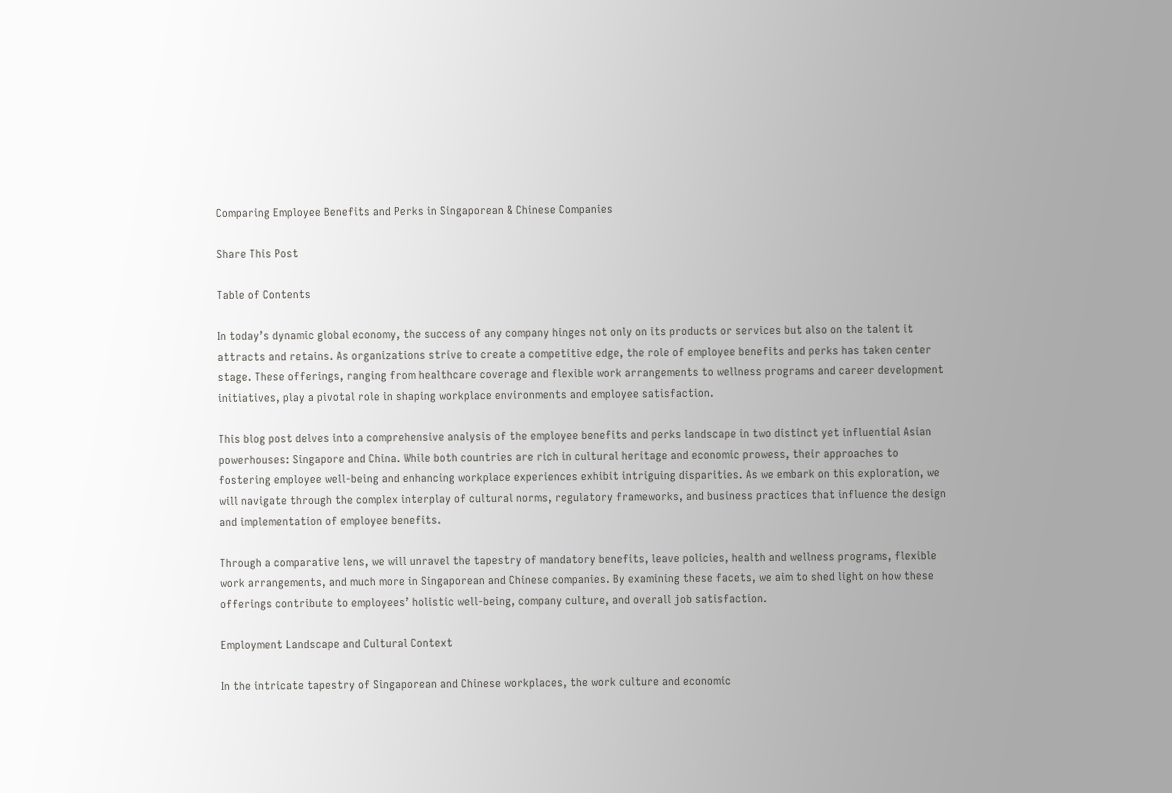Comparing Employee Benefits and Perks in Singaporean & Chinese Companies

Share This Post

Table of Contents

In today’s dynamic global economy, the success of any company hinges not only on its products or services but also on the talent it attracts and retains. As organizations strive to create a competitive edge, the role of employee benefits and perks has taken center stage. These offerings, ranging from healthcare coverage and flexible work arrangements to wellness programs and career development initiatives, play a pivotal role in shaping workplace environments and employee satisfaction.

This blog post delves into a comprehensive analysis of the employee benefits and perks landscape in two distinct yet influential Asian powerhouses: Singapore and China. While both countries are rich in cultural heritage and economic prowess, their approaches to fostering employee well-being and enhancing workplace experiences exhibit intriguing disparities. As we embark on this exploration, we will navigate through the complex interplay of cultural norms, regulatory frameworks, and business practices that influence the design and implementation of employee benefits.

Through a comparative lens, we will unravel the tapestry of mandatory benefits, leave policies, health and wellness programs, flexible work arrangements, and much more in Singaporean and Chinese companies. By examining these facets, we aim to shed light on how these offerings contribute to employees’ holistic well-being, company culture, and overall job satisfaction.

Employment Landscape and Cultural Context

In the intricate tapestry of Singaporean and Chinese workplaces, the work culture and economic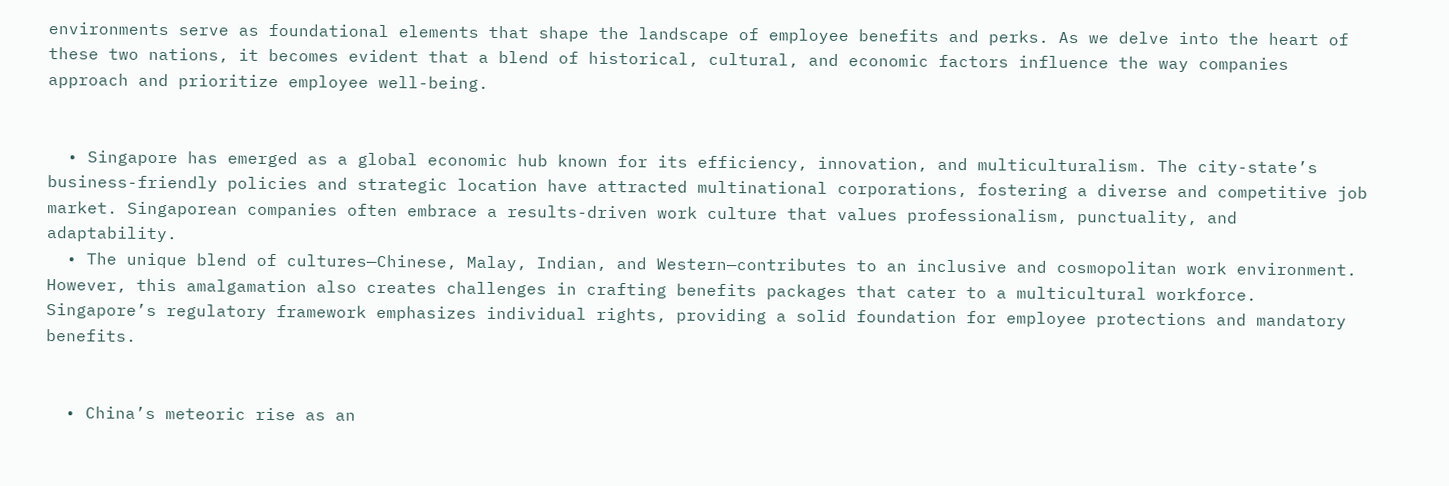environments serve as foundational elements that shape the landscape of employee benefits and perks. As we delve into the heart of these two nations, it becomes evident that a blend of historical, cultural, and economic factors influence the way companies approach and prioritize employee well-being.


  • Singapore has emerged as a global economic hub known for its efficiency, innovation, and multiculturalism. The city-state’s business-friendly policies and strategic location have attracted multinational corporations, fostering a diverse and competitive job market. Singaporean companies often embrace a results-driven work culture that values professionalism, punctuality, and adaptability.
  • The unique blend of cultures—Chinese, Malay, Indian, and Western—contributes to an inclusive and cosmopolitan work environment. However, this amalgamation also creates challenges in crafting benefits packages that cater to a multicultural workforce. Singapore’s regulatory framework emphasizes individual rights, providing a solid foundation for employee protections and mandatory benefits.


  • China’s meteoric rise as an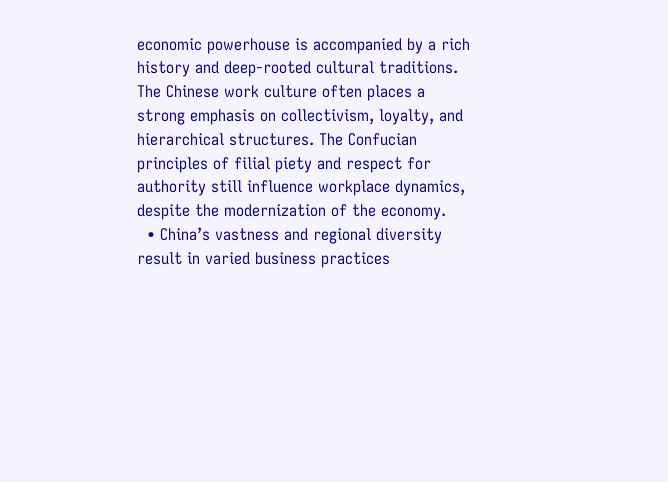economic powerhouse is accompanied by a rich history and deep-rooted cultural traditions. The Chinese work culture often places a strong emphasis on collectivism, loyalty, and hierarchical structures. The Confucian principles of filial piety and respect for authority still influence workplace dynamics, despite the modernization of the economy.
  • China’s vastness and regional diversity result in varied business practices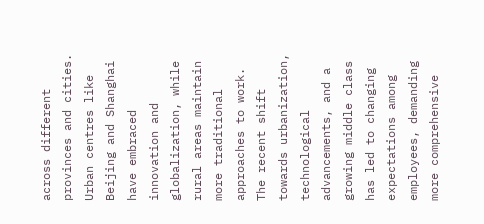across different provinces and cities. Urban centres like Beijing and Shanghai have embraced innovation and globalization, while rural areas maintain more traditional approaches to work. The recent shift towards urbanization, technological advancements, and a growing middle class has led to changing expectations among employees, demanding more comprehensive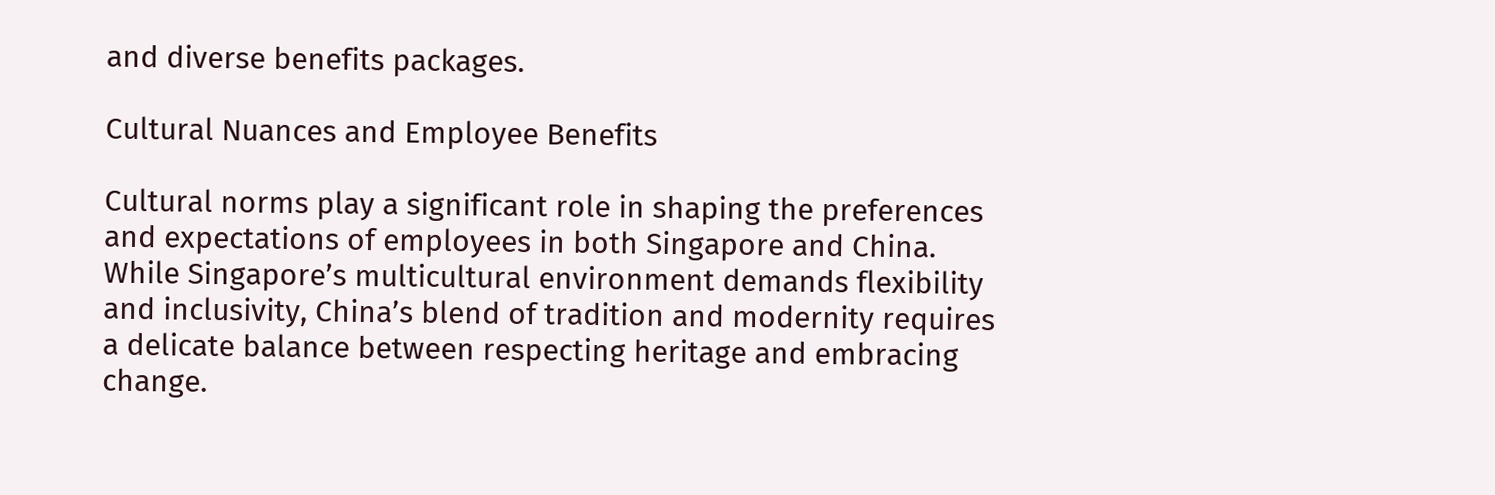and diverse benefits packages.

Cultural Nuances and Employee Benefits

Cultural norms play a significant role in shaping the preferences and expectations of employees in both Singapore and China. While Singapore’s multicultural environment demands flexibility and inclusivity, China’s blend of tradition and modernity requires a delicate balance between respecting heritage and embracing change.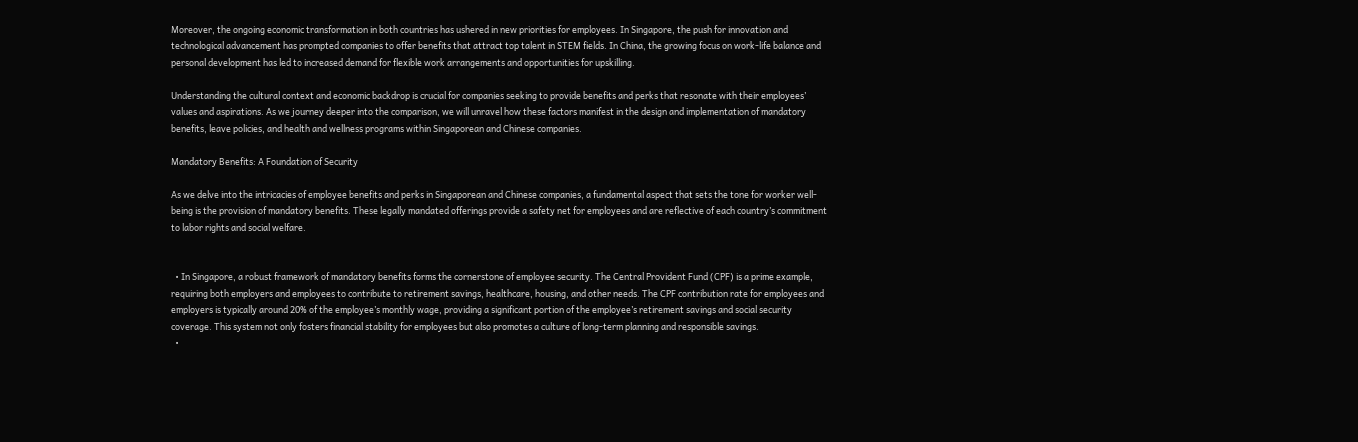Moreover, the ongoing economic transformation in both countries has ushered in new priorities for employees. In Singapore, the push for innovation and technological advancement has prompted companies to offer benefits that attract top talent in STEM fields. In China, the growing focus on work-life balance and personal development has led to increased demand for flexible work arrangements and opportunities for upskilling.

Understanding the cultural context and economic backdrop is crucial for companies seeking to provide benefits and perks that resonate with their employees’ values and aspirations. As we journey deeper into the comparison, we will unravel how these factors manifest in the design and implementation of mandatory benefits, leave policies, and health and wellness programs within Singaporean and Chinese companies.

Mandatory Benefits: A Foundation of Security

As we delve into the intricacies of employee benefits and perks in Singaporean and Chinese companies, a fundamental aspect that sets the tone for worker well-being is the provision of mandatory benefits. These legally mandated offerings provide a safety net for employees and are reflective of each country’s commitment to labor rights and social welfare.


  • In Singapore, a robust framework of mandatory benefits forms the cornerstone of employee security. The Central Provident Fund (CPF) is a prime example, requiring both employers and employees to contribute to retirement savings, healthcare, housing, and other needs. The CPF contribution rate for employees and employers is typically around 20% of the employee’s monthly wage, providing a significant portion of the employee’s retirement savings and social security coverage. This system not only fosters financial stability for employees but also promotes a culture of long-term planning and responsible savings.
  •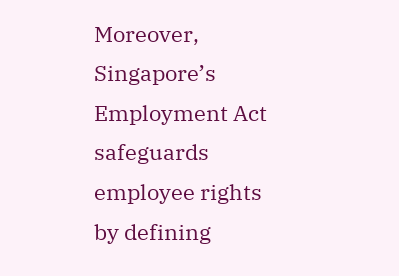Moreover, Singapore’s Employment Act safeguards employee rights by defining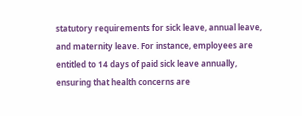statutory requirements for sick leave, annual leave, and maternity leave. For instance, employees are entitled to 14 days of paid sick leave annually, ensuring that health concerns are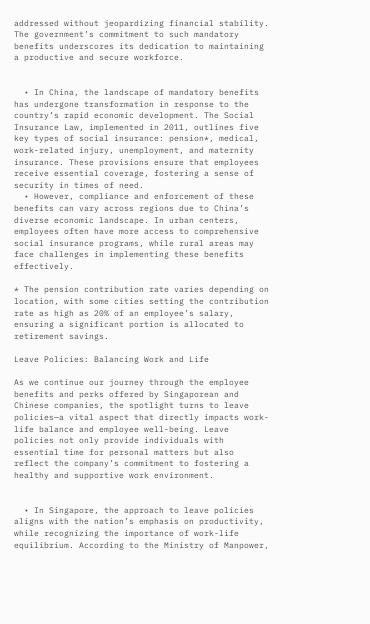addressed without jeopardizing financial stability. The government’s commitment to such mandatory benefits underscores its dedication to maintaining a productive and secure workforce.


  • In China, the landscape of mandatory benefits has undergone transformation in response to the country’s rapid economic development. The Social Insurance Law, implemented in 2011, outlines five key types of social insurance: pension*, medical, work-related injury, unemployment, and maternity insurance. These provisions ensure that employees receive essential coverage, fostering a sense of security in times of need.
  • However, compliance and enforcement of these benefits can vary across regions due to China’s diverse economic landscape. In urban centers, employees often have more access to comprehensive social insurance programs, while rural areas may face challenges in implementing these benefits effectively.

* The pension contribution rate varies depending on location, with some cities setting the contribution rate as high as 20% of an employee’s salary, ensuring a significant portion is allocated to retirement savings.

Leave Policies: Balancing Work and Life

As we continue our journey through the employee benefits and perks offered by Singaporean and Chinese companies, the spotlight turns to leave policies—a vital aspect that directly impacts work-life balance and employee well-being. Leave policies not only provide individuals with essential time for personal matters but also reflect the company’s commitment to fostering a healthy and supportive work environment.


  • In Singapore, the approach to leave policies aligns with the nation’s emphasis on productivity, while recognizing the importance of work-life equilibrium. According to the Ministry of Manpower,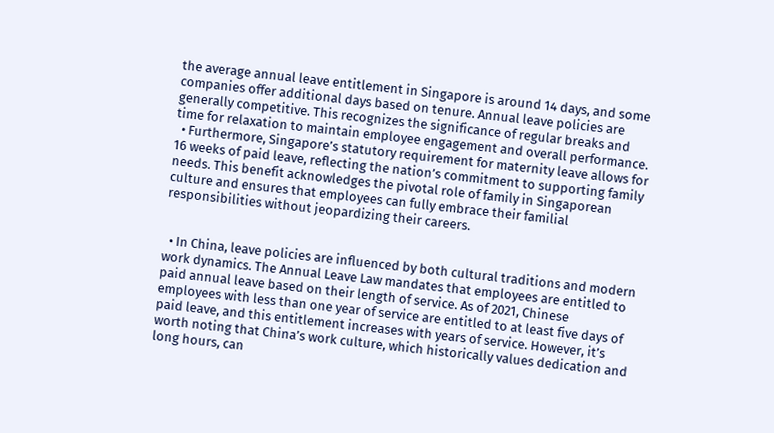the average annual leave entitlement in Singapore is around 14 days, and some companies offer additional days based on tenure. Annual leave policies are generally competitive. This recognizes the significance of regular breaks and time for relaxation to maintain employee engagement and overall performance.
  • Furthermore, Singapore’s statutory requirement for maternity leave allows for 16 weeks of paid leave, reflecting the nation’s commitment to supporting family needs. This benefit acknowledges the pivotal role of family in Singaporean culture and ensures that employees can fully embrace their familial responsibilities without jeopardizing their careers.


  • In China, leave policies are influenced by both cultural traditions and modern work dynamics. The Annual Leave Law mandates that employees are entitled to paid annual leave based on their length of service. As of 2021, Chinese employees with less than one year of service are entitled to at least five days of paid leave, and this entitlement increases with years of service. However, it’s worth noting that China’s work culture, which historically values dedication and long hours, can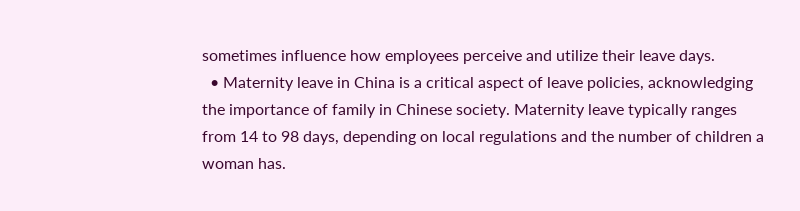sometimes influence how employees perceive and utilize their leave days.
  • Maternity leave in China is a critical aspect of leave policies, acknowledging the importance of family in Chinese society. Maternity leave typically ranges from 14 to 98 days, depending on local regulations and the number of children a woman has.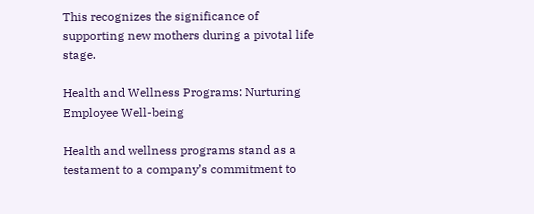This recognizes the significance of supporting new mothers during a pivotal life stage.

Health and Wellness Programs: Nurturing Employee Well-being

Health and wellness programs stand as a testament to a company’s commitment to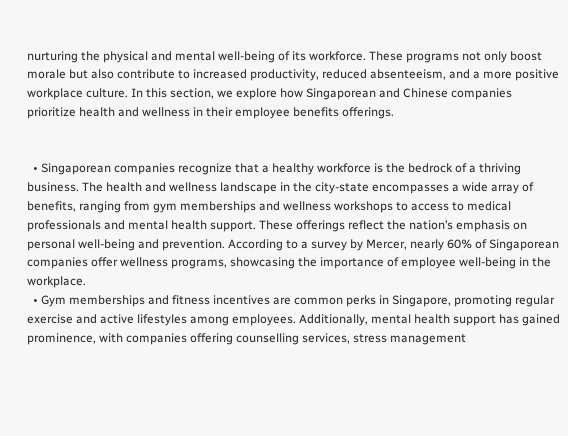nurturing the physical and mental well-being of its workforce. These programs not only boost morale but also contribute to increased productivity, reduced absenteeism, and a more positive workplace culture. In this section, we explore how Singaporean and Chinese companies prioritize health and wellness in their employee benefits offerings.


  • Singaporean companies recognize that a healthy workforce is the bedrock of a thriving business. The health and wellness landscape in the city-state encompasses a wide array of benefits, ranging from gym memberships and wellness workshops to access to medical professionals and mental health support. These offerings reflect the nation’s emphasis on personal well-being and prevention. According to a survey by Mercer, nearly 60% of Singaporean companies offer wellness programs, showcasing the importance of employee well-being in the workplace.
  • Gym memberships and fitness incentives are common perks in Singapore, promoting regular exercise and active lifestyles among employees. Additionally, mental health support has gained prominence, with companies offering counselling services, stress management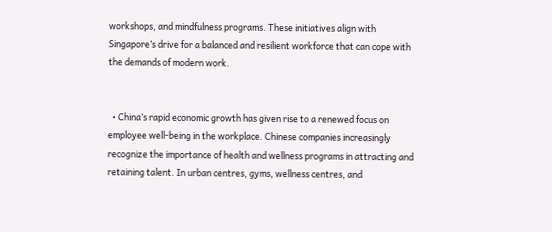workshops, and mindfulness programs. These initiatives align with Singapore’s drive for a balanced and resilient workforce that can cope with the demands of modern work.


  • China’s rapid economic growth has given rise to a renewed focus on employee well-being in the workplace. Chinese companies increasingly recognize the importance of health and wellness programs in attracting and retaining talent. In urban centres, gyms, wellness centres, and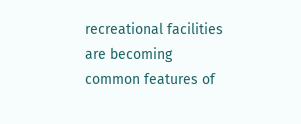recreational facilities are becoming common features of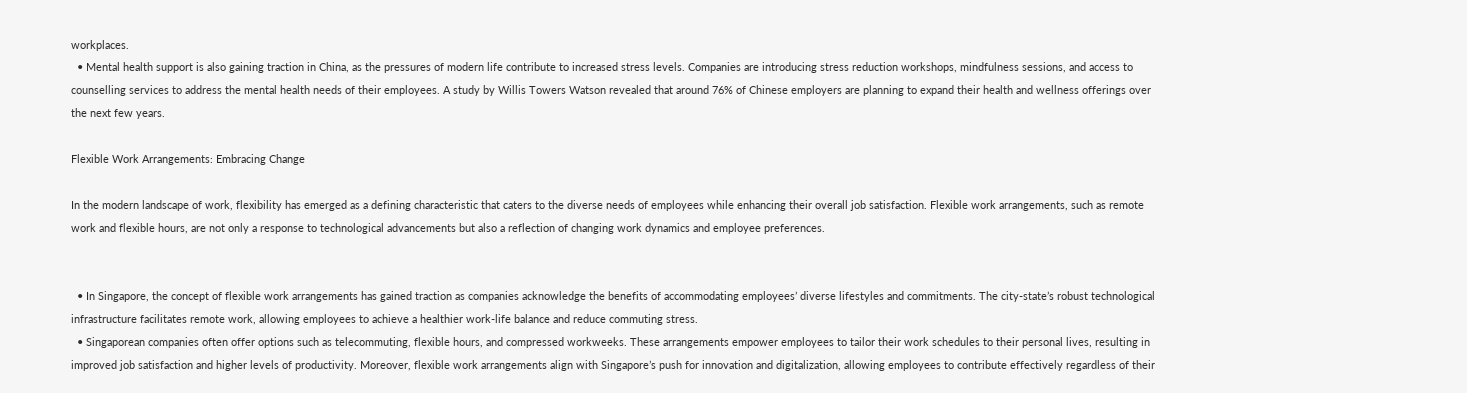workplaces.
  • Mental health support is also gaining traction in China, as the pressures of modern life contribute to increased stress levels. Companies are introducing stress reduction workshops, mindfulness sessions, and access to counselling services to address the mental health needs of their employees. A study by Willis Towers Watson revealed that around 76% of Chinese employers are planning to expand their health and wellness offerings over the next few years.

Flexible Work Arrangements: Embracing Change

In the modern landscape of work, flexibility has emerged as a defining characteristic that caters to the diverse needs of employees while enhancing their overall job satisfaction. Flexible work arrangements, such as remote work and flexible hours, are not only a response to technological advancements but also a reflection of changing work dynamics and employee preferences.


  • In Singapore, the concept of flexible work arrangements has gained traction as companies acknowledge the benefits of accommodating employees’ diverse lifestyles and commitments. The city-state’s robust technological infrastructure facilitates remote work, allowing employees to achieve a healthier work-life balance and reduce commuting stress.
  • Singaporean companies often offer options such as telecommuting, flexible hours, and compressed workweeks. These arrangements empower employees to tailor their work schedules to their personal lives, resulting in improved job satisfaction and higher levels of productivity. Moreover, flexible work arrangements align with Singapore’s push for innovation and digitalization, allowing employees to contribute effectively regardless of their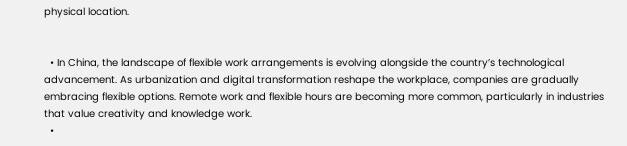physical location.


  • In China, the landscape of flexible work arrangements is evolving alongside the country’s technological advancement. As urbanization and digital transformation reshape the workplace, companies are gradually embracing flexible options. Remote work and flexible hours are becoming more common, particularly in industries that value creativity and knowledge work.
  •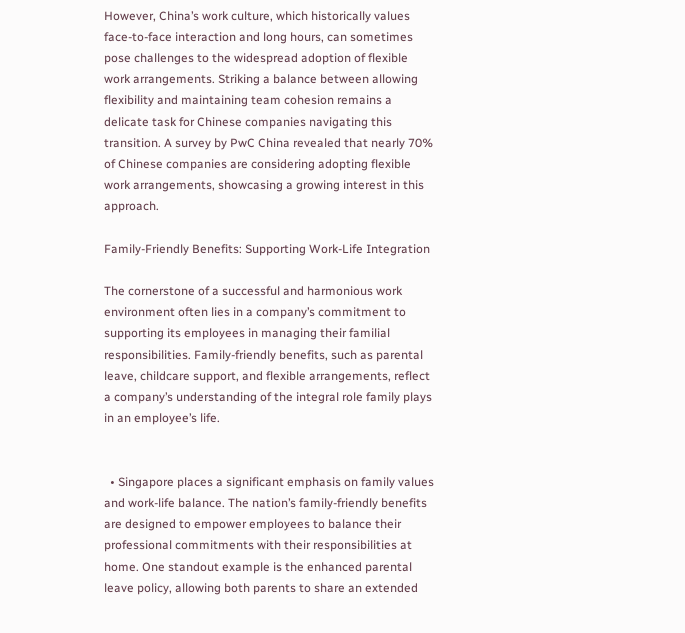However, China’s work culture, which historically values face-to-face interaction and long hours, can sometimes pose challenges to the widespread adoption of flexible work arrangements. Striking a balance between allowing flexibility and maintaining team cohesion remains a delicate task for Chinese companies navigating this transition. A survey by PwC China revealed that nearly 70% of Chinese companies are considering adopting flexible work arrangements, showcasing a growing interest in this approach.

Family-Friendly Benefits: Supporting Work-Life Integration

The cornerstone of a successful and harmonious work environment often lies in a company’s commitment to supporting its employees in managing their familial responsibilities. Family-friendly benefits, such as parental leave, childcare support, and flexible arrangements, reflect a company’s understanding of the integral role family plays in an employee’s life.


  • Singapore places a significant emphasis on family values and work-life balance. The nation’s family-friendly benefits are designed to empower employees to balance their professional commitments with their responsibilities at home. One standout example is the enhanced parental leave policy, allowing both parents to share an extended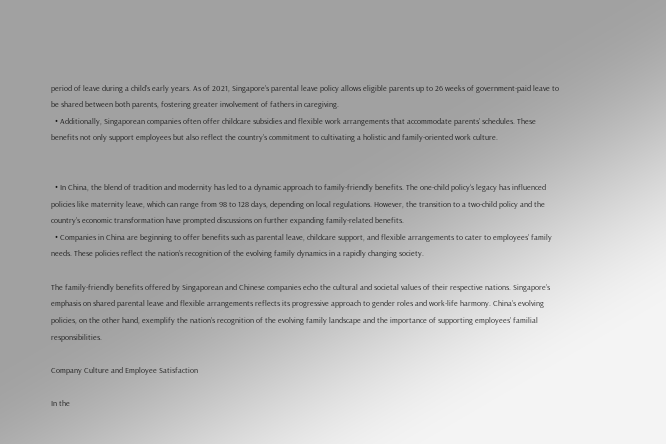period of leave during a child’s early years. As of 2021, Singapore’s parental leave policy allows eligible parents up to 26 weeks of government-paid leave to be shared between both parents, fostering greater involvement of fathers in caregiving.
  • Additionally, Singaporean companies often offer childcare subsidies and flexible work arrangements that accommodate parents’ schedules. These benefits not only support employees but also reflect the country’s commitment to cultivating a holistic and family-oriented work culture.


  • In China, the blend of tradition and modernity has led to a dynamic approach to family-friendly benefits. The one-child policy‘s legacy has influenced policies like maternity leave, which can range from 98 to 128 days, depending on local regulations. However, the transition to a two-child policy and the country’s economic transformation have prompted discussions on further expanding family-related benefits.
  • Companies in China are beginning to offer benefits such as parental leave, childcare support, and flexible arrangements to cater to employees’ family needs. These policies reflect the nation’s recognition of the evolving family dynamics in a rapidly changing society.

The family-friendly benefits offered by Singaporean and Chinese companies echo the cultural and societal values of their respective nations. Singapore’s emphasis on shared parental leave and flexible arrangements reflects its progressive approach to gender roles and work-life harmony. China’s evolving policies, on the other hand, exemplify the nation’s recognition of the evolving family landscape and the importance of supporting employees’ familial responsibilities.

Company Culture and Employee Satisfaction

In the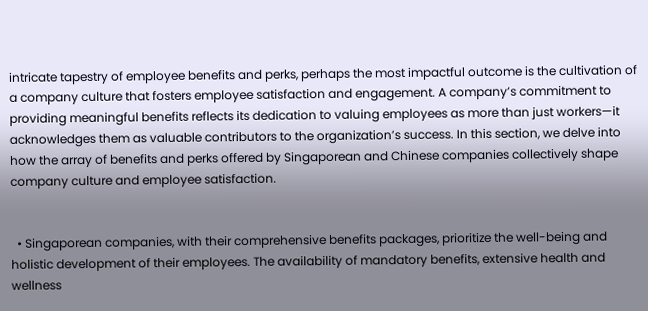intricate tapestry of employee benefits and perks, perhaps the most impactful outcome is the cultivation of a company culture that fosters employee satisfaction and engagement. A company’s commitment to providing meaningful benefits reflects its dedication to valuing employees as more than just workers—it acknowledges them as valuable contributors to the organization’s success. In this section, we delve into how the array of benefits and perks offered by Singaporean and Chinese companies collectively shape company culture and employee satisfaction.


  • Singaporean companies, with their comprehensive benefits packages, prioritize the well-being and holistic development of their employees. The availability of mandatory benefits, extensive health and wellness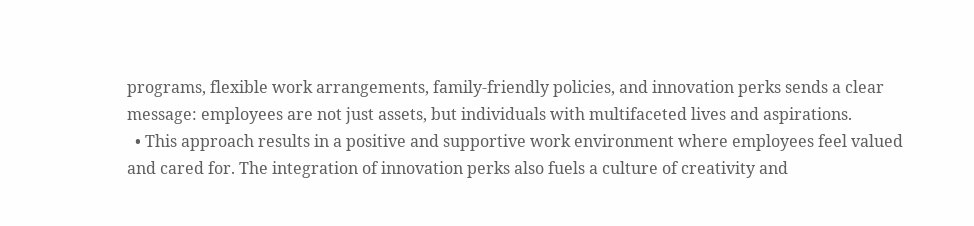programs, flexible work arrangements, family-friendly policies, and innovation perks sends a clear message: employees are not just assets, but individuals with multifaceted lives and aspirations.
  • This approach results in a positive and supportive work environment where employees feel valued and cared for. The integration of innovation perks also fuels a culture of creativity and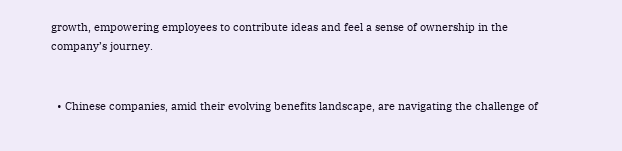growth, empowering employees to contribute ideas and feel a sense of ownership in the company’s journey.


  • Chinese companies, amid their evolving benefits landscape, are navigating the challenge of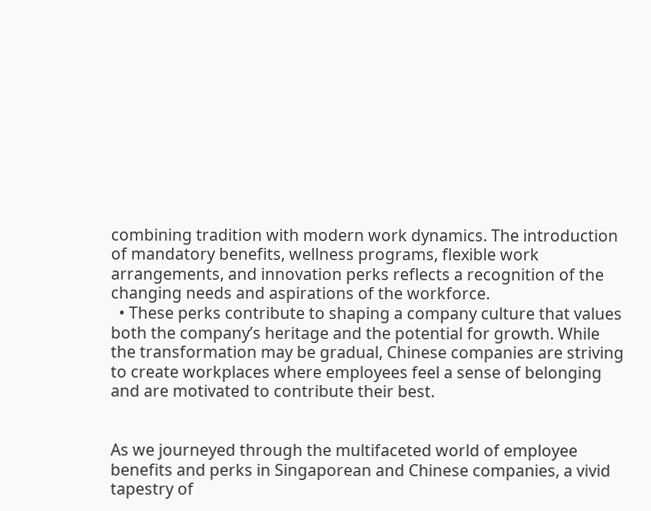combining tradition with modern work dynamics. The introduction of mandatory benefits, wellness programs, flexible work arrangements, and innovation perks reflects a recognition of the changing needs and aspirations of the workforce.
  • These perks contribute to shaping a company culture that values both the company’s heritage and the potential for growth. While the transformation may be gradual, Chinese companies are striving to create workplaces where employees feel a sense of belonging and are motivated to contribute their best.


As we journeyed through the multifaceted world of employee benefits and perks in Singaporean and Chinese companies, a vivid tapestry of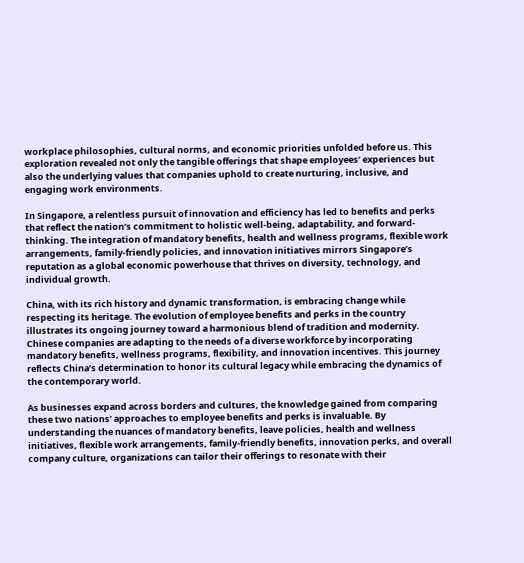workplace philosophies, cultural norms, and economic priorities unfolded before us. This exploration revealed not only the tangible offerings that shape employees’ experiences but also the underlying values that companies uphold to create nurturing, inclusive, and engaging work environments.

In Singapore, a relentless pursuit of innovation and efficiency has led to benefits and perks that reflect the nation’s commitment to holistic well-being, adaptability, and forward-thinking. The integration of mandatory benefits, health and wellness programs, flexible work arrangements, family-friendly policies, and innovation initiatives mirrors Singapore’s reputation as a global economic powerhouse that thrives on diversity, technology, and individual growth.

China, with its rich history and dynamic transformation, is embracing change while respecting its heritage. The evolution of employee benefits and perks in the country illustrates its ongoing journey toward a harmonious blend of tradition and modernity. Chinese companies are adapting to the needs of a diverse workforce by incorporating mandatory benefits, wellness programs, flexibility, and innovation incentives. This journey reflects China’s determination to honor its cultural legacy while embracing the dynamics of the contemporary world.

As businesses expand across borders and cultures, the knowledge gained from comparing these two nations’ approaches to employee benefits and perks is invaluable. By understanding the nuances of mandatory benefits, leave policies, health and wellness initiatives, flexible work arrangements, family-friendly benefits, innovation perks, and overall company culture, organizations can tailor their offerings to resonate with their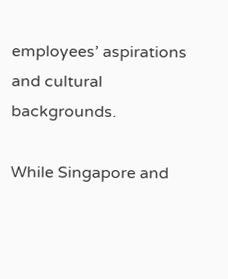employees’ aspirations and cultural backgrounds.

While Singapore and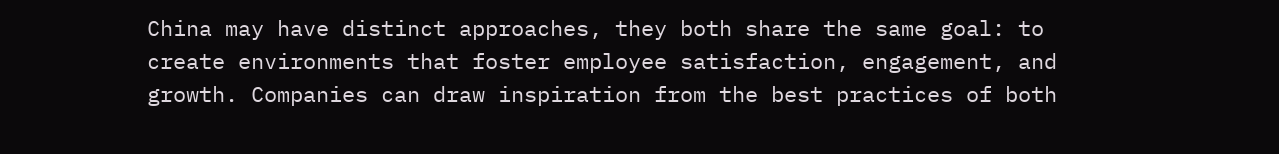China may have distinct approaches, they both share the same goal: to create environments that foster employee satisfaction, engagement, and growth. Companies can draw inspiration from the best practices of both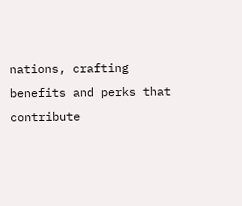nations, crafting benefits and perks that contribute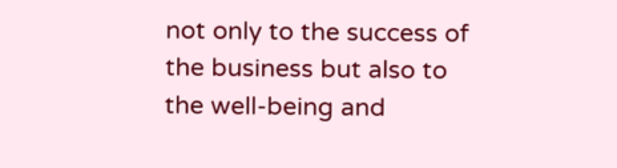not only to the success of the business but also to the well-being and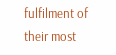fulfilment of their most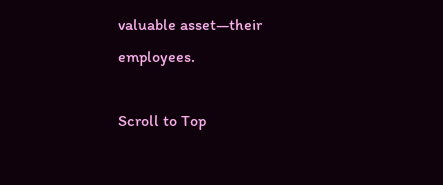valuable asset—their employees.

Scroll to Top